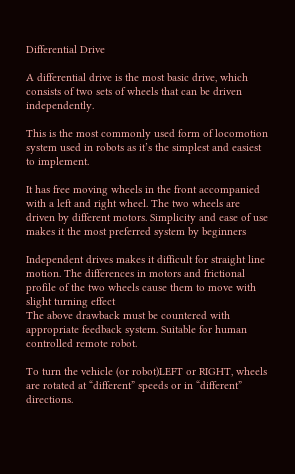Differential Drive

A differential drive is the most basic drive, which consists of two sets of wheels that can be driven independently.

This is the most commonly used form of locomotion system used in robots as it’s the simplest and easiest to implement.

It has free moving wheels in the front accompanied with a left and right wheel. The two wheels are driven by different motors. Simplicity and ease of use makes it the most preferred system by beginners

Independent drives makes it difficult for straight line motion. The differences in motors and frictional profile of the two wheels cause them to move with slight turning effect
The above drawback must be countered with appropriate feedback system. Suitable for human controlled remote robot.

To turn the vehicle (or robot)LEFT or RIGHT, wheels are rotated at “different” speeds or in “different” directions.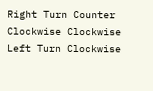Right Turn Counter Clockwise Clockwise
Left Turn Clockwise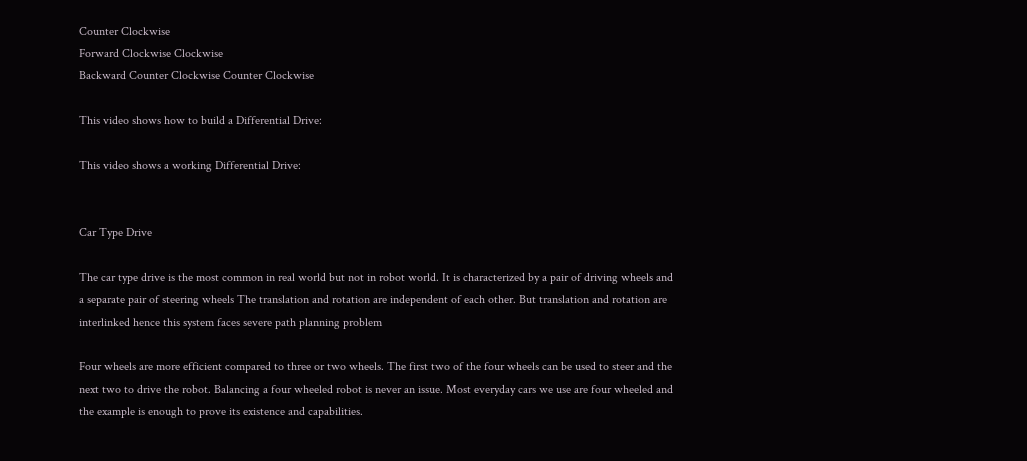Counter Clockwise
Forward Clockwise Clockwise
Backward Counter Clockwise Counter Clockwise

This video shows how to build a Differential Drive:

This video shows a working Differential Drive:


Car Type Drive

The car type drive is the most common in real world but not in robot world. It is characterized by a pair of driving wheels and a separate pair of steering wheels The translation and rotation are independent of each other. But translation and rotation are interlinked hence this system faces severe path planning problem

Four wheels are more efficient compared to three or two wheels. The first two of the four wheels can be used to steer and the next two to drive the robot. Balancing a four wheeled robot is never an issue. Most everyday cars we use are four wheeled and the example is enough to prove its existence and capabilities.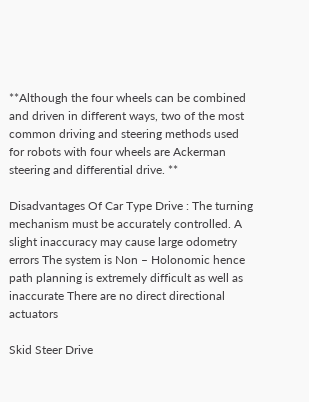**Although the four wheels can be combined and driven in different ways, two of the most common driving and steering methods used for robots with four wheels are Ackerman steering and differential drive. **

Disadvantages Of Car Type Drive : The turning mechanism must be accurately controlled. A slight inaccuracy may cause large odometry errors The system is Non – Holonomic hence path planning is extremely difficult as well as inaccurate There are no direct directional actuators

Skid Steer Drive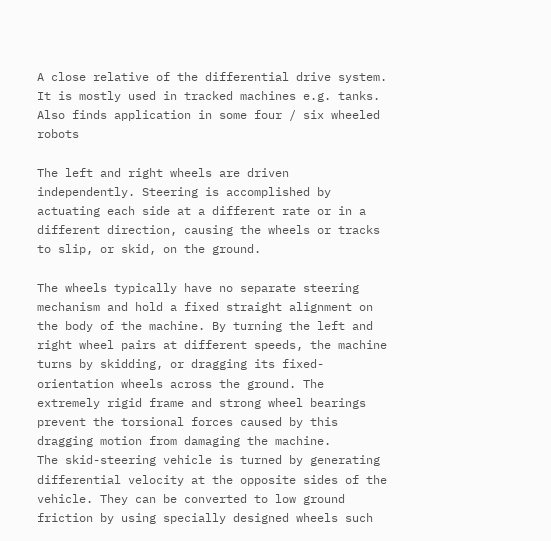A close relative of the differential drive system. It is mostly used in tracked machines e.g. tanks. Also finds application in some four / six wheeled robots

The left and right wheels are driven independently. Steering is accomplished by actuating each side at a different rate or in a different direction, causing the wheels or tracks to slip, or skid, on the ground.

The wheels typically have no separate steering mechanism and hold a fixed straight alignment on the body of the machine. By turning the left and right wheel pairs at different speeds, the machine turns by skidding, or dragging its fixed-orientation wheels across the ground. The extremely rigid frame and strong wheel bearings prevent the torsional forces caused by this dragging motion from damaging the machine.
The skid-steering vehicle is turned by generating differential velocity at the opposite sides of the vehicle. They can be converted to low ground friction by using specially designed wheels such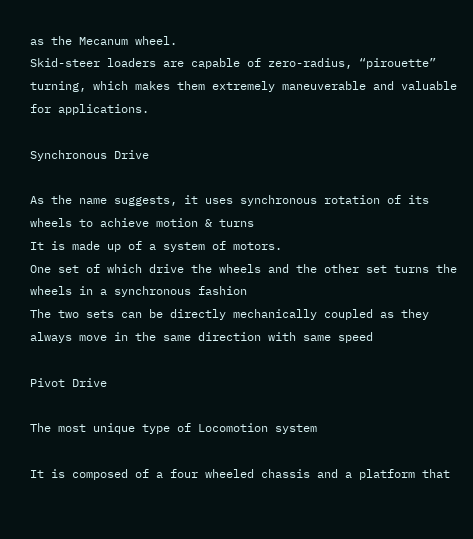as the Mecanum wheel.
Skid-steer loaders are capable of zero-radius, “pirouette” turning, which makes them extremely maneuverable and valuable for applications.

Synchronous Drive

As the name suggests, it uses synchronous rotation of its wheels to achieve motion & turns
It is made up of a system of motors.
One set of which drive the wheels and the other set turns the wheels in a synchronous fashion
The two sets can be directly mechanically coupled as they always move in the same direction with same speed

Pivot Drive

The most unique type of Locomotion system

It is composed of a four wheeled chassis and a platform that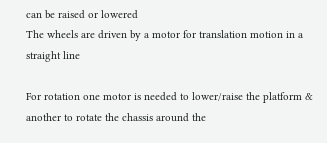can be raised or lowered
The wheels are driven by a motor for translation motion in a straight line

For rotation one motor is needed to lower/raise the platform & another to rotate the chassis around the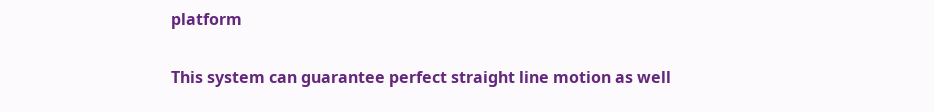platform

This system can guarantee perfect straight line motion as well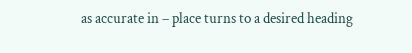as accurate in – place turns to a desired heading